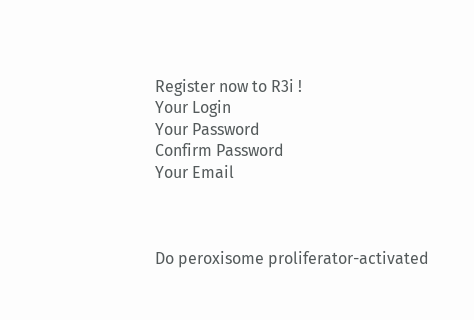Register now to R3i !
Your Login
Your Password
Confirm Password
Your Email



Do peroxisome proliferator-activated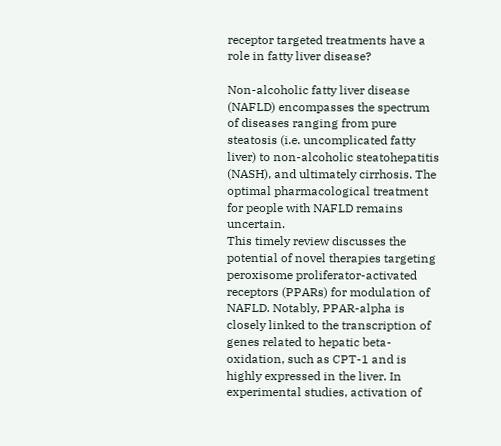receptor targeted treatments have a role in fatty liver disease?

Non-alcoholic fatty liver disease (NAFLD) encompasses the spectrum of diseases ranging from pure steatosis (i.e. uncomplicated fatty liver) to non-alcoholic steatohepatitis (NASH), and ultimately cirrhosis. The optimal pharmacological treatment for people with NAFLD remains uncertain.
This timely review discusses the potential of novel therapies targeting peroxisome proliferator-activated receptors (PPARs) for modulation of NAFLD. Notably, PPAR-alpha is closely linked to the transcription of genes related to hepatic beta-oxidation, such as CPT-1 and is highly expressed in the liver. In experimental studies, activation of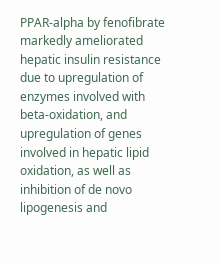PPAR-alpha by fenofibrate markedly ameliorated hepatic insulin resistance due to upregulation of enzymes involved with beta-oxidation, and upregulation of genes involved in hepatic lipid oxidation, as well as inhibition of de novo lipogenesis and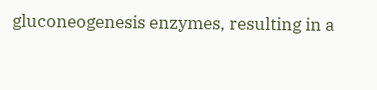gluconeogenesis enzymes, resulting in a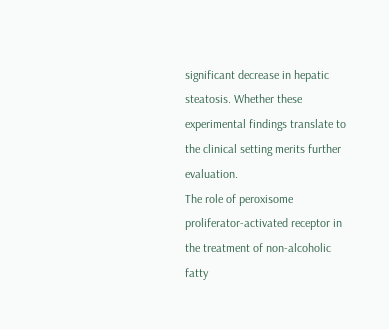significant decrease in hepatic steatosis. Whether these experimental findings translate to the clinical setting merits further evaluation.
The role of peroxisome proliferator-activated receptor in the treatment of non-alcoholic fatty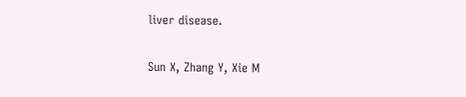liver disease.

Sun X, Zhang Y, Xie M